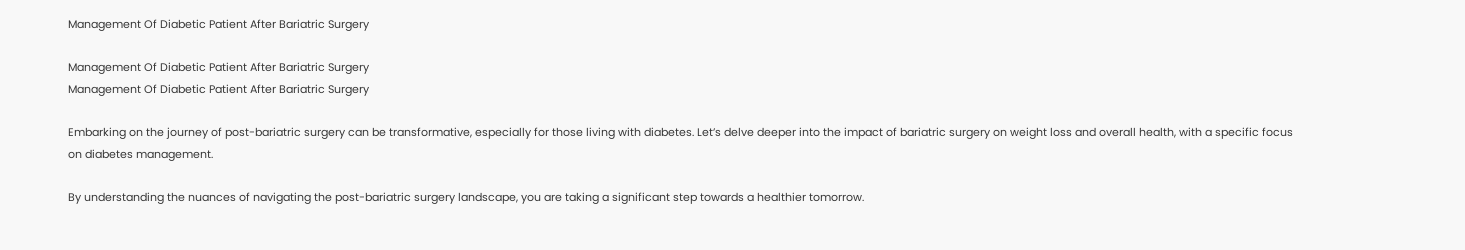Management Of Diabetic Patient After Bariatric Surgery

Management Of Diabetic Patient After Bariatric Surgery
Management Of Diabetic Patient After Bariatric Surgery

Embarking on the journey of post-bariatric surgery can be transformative, especially for those living with diabetes. Let’s delve deeper into the impact of bariatric surgery on weight loss and overall health, with a specific focus on diabetes management.

By understanding the nuances of navigating the post-bariatric surgery landscape, you are taking a significant step towards a healthier tomorrow.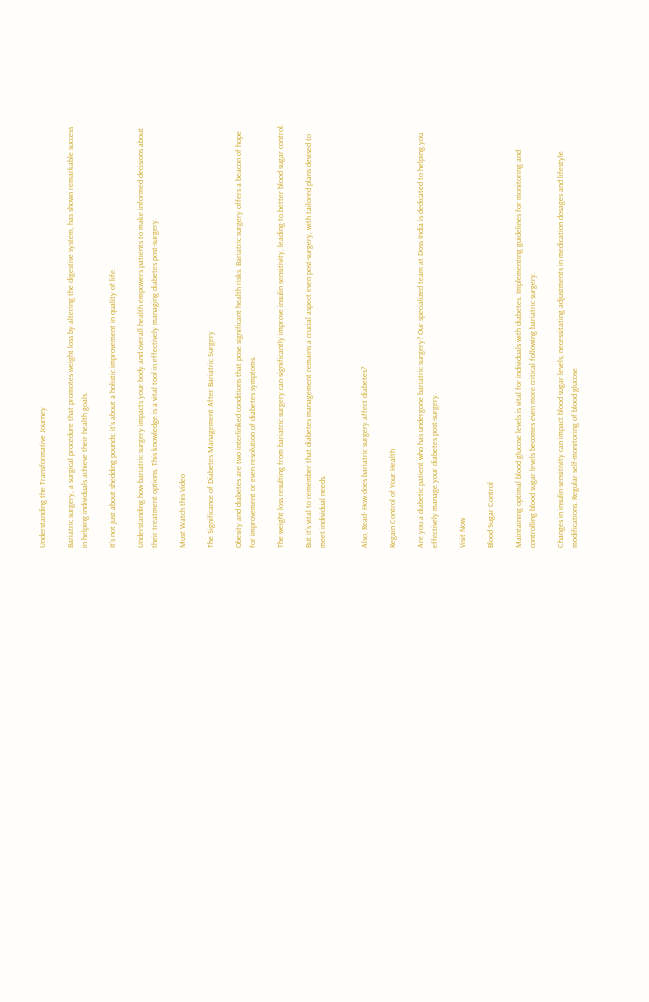Understanding the Transformative Journey

Bariatric surgery, a surgical procedure that promotes weight loss by altering the digestive system, has shown remarkable success in helping individuals achieve their health goals.

It’s not just about shedding pounds; it’s about a holistic improvement in quality of life.

Understanding how bariatric surgery impacts your body and overall health empowers patients to make informed decisions about their treatment options. This knowledge is a vital tool in effectively managing diabetes post-surgery.

Must Watch this Video

The Significance of Diabetes Management After Bariatric Surgery

Obesity and diabetes are two interlinked conditions that pose significant health risks. Bariatric surgery offers a beacon of hope for improvement or even resolution of diabetes symptoms.

The weight loss resulting from bariatric surgery can significantly improve insulin sensitivity, leading to better blood sugar control.

But it’s vital to remember that diabetes management remains a crucial aspect even post-surgery, with tailored plans devised to meet individual needs.


Also, Read- How does bariatric surgery affect diabetes?

Regain Control of Your Health

Are you a diabetic patient who has undergone bariatric surgery? Our specialized team at Doss India is dedicated to helping you effectively manage your diabetes post-surgery.

Visit Now

Blood Sugar Control

Maintaining optimal blood glucose levels is vital for individuals with diabetes. Implementing guidelines for monitoring and controlling blood sugar levels becomes even more critical following bariatric surgery.

Changes in insulin sensitivity can impact blood sugar levels, necessitating adjustments in medication dosages and lifestyle modifications. Regular self-monitoring of blood glucose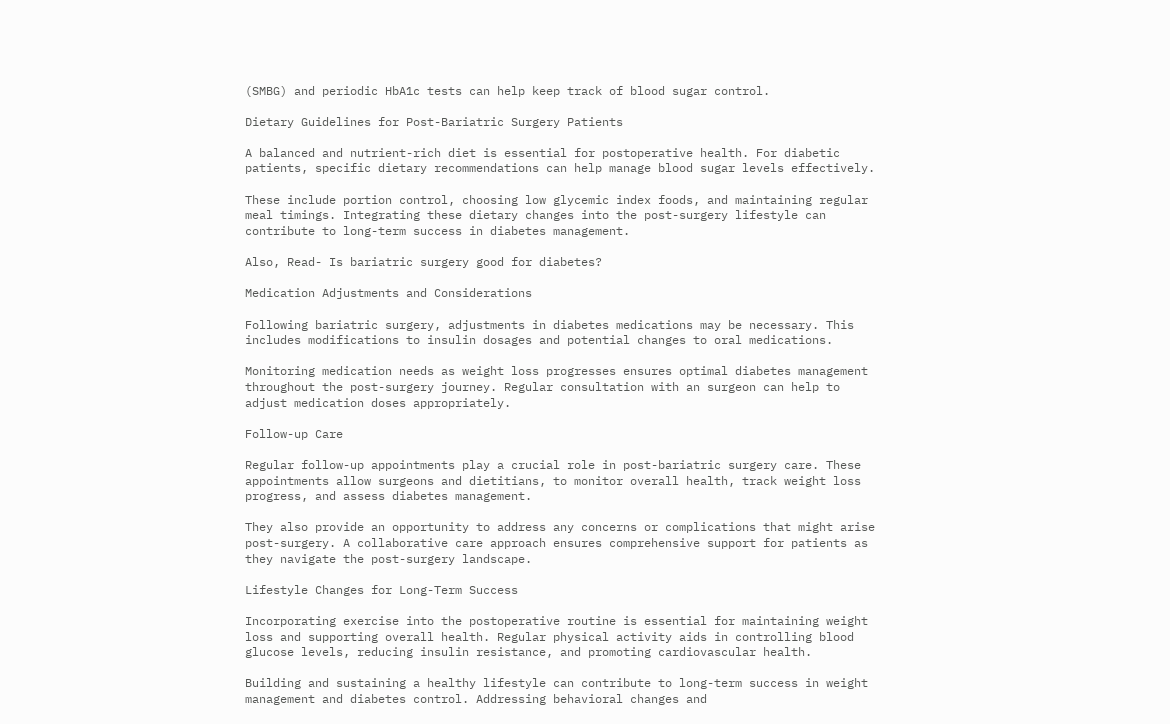(SMBG) and periodic HbA1c tests can help keep track of blood sugar control.

Dietary Guidelines for Post-Bariatric Surgery Patients

A balanced and nutrient-rich diet is essential for postoperative health. For diabetic patients, specific dietary recommendations can help manage blood sugar levels effectively.

These include portion control, choosing low glycemic index foods, and maintaining regular meal timings. Integrating these dietary changes into the post-surgery lifestyle can contribute to long-term success in diabetes management.

Also, Read- Is bariatric surgery good for diabetes?

Medication Adjustments and Considerations

Following bariatric surgery, adjustments in diabetes medications may be necessary. This includes modifications to insulin dosages and potential changes to oral medications.

Monitoring medication needs as weight loss progresses ensures optimal diabetes management throughout the post-surgery journey. Regular consultation with an surgeon can help to adjust medication doses appropriately.

Follow-up Care

Regular follow-up appointments play a crucial role in post-bariatric surgery care. These appointments allow surgeons and dietitians, to monitor overall health, track weight loss progress, and assess diabetes management.

They also provide an opportunity to address any concerns or complications that might arise post-surgery. A collaborative care approach ensures comprehensive support for patients as they navigate the post-surgery landscape.

Lifestyle Changes for Long-Term Success

Incorporating exercise into the postoperative routine is essential for maintaining weight loss and supporting overall health. Regular physical activity aids in controlling blood glucose levels, reducing insulin resistance, and promoting cardiovascular health.

Building and sustaining a healthy lifestyle can contribute to long-term success in weight management and diabetes control. Addressing behavioral changes and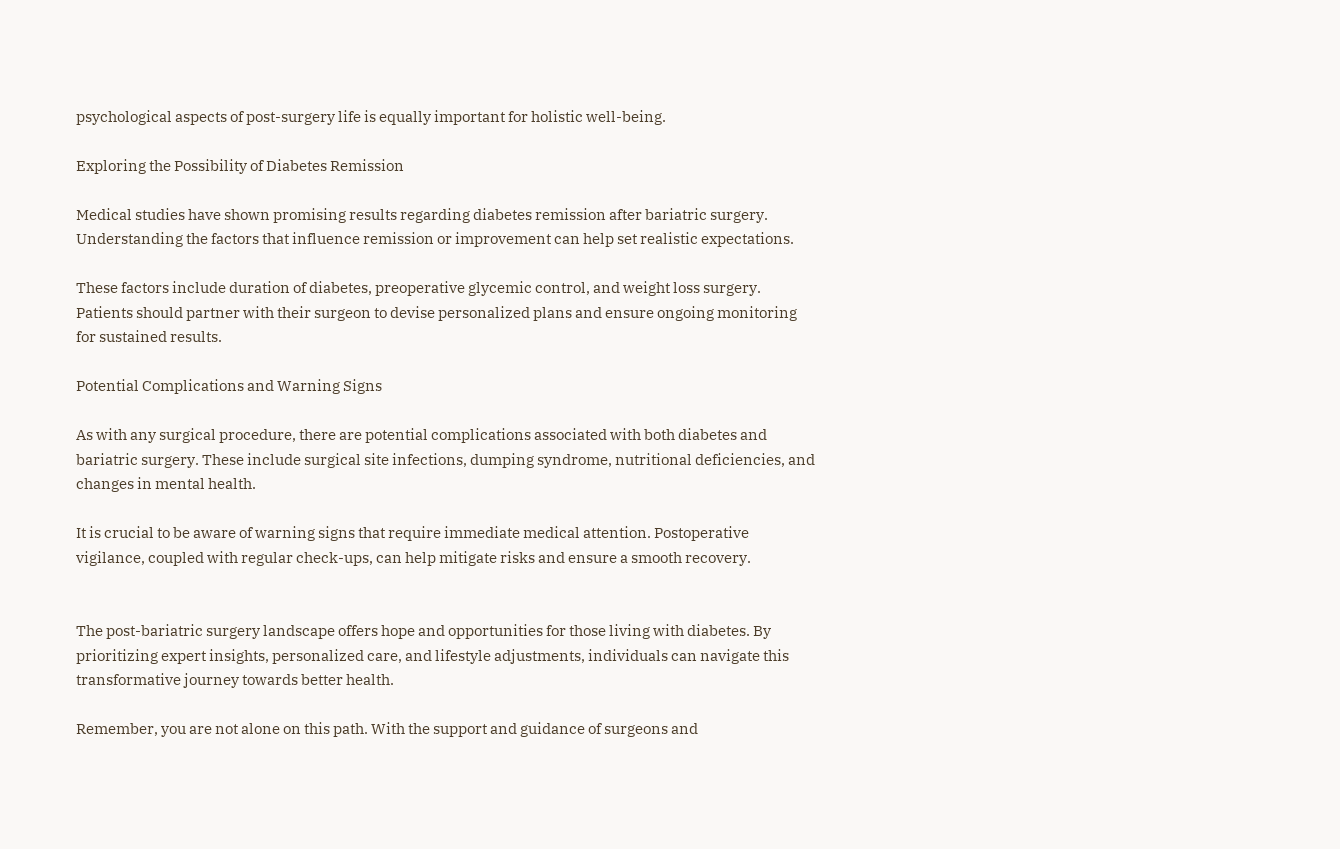psychological aspects of post-surgery life is equally important for holistic well-being.

Exploring the Possibility of Diabetes Remission

Medical studies have shown promising results regarding diabetes remission after bariatric surgery. Understanding the factors that influence remission or improvement can help set realistic expectations.

These factors include duration of diabetes, preoperative glycemic control, and weight loss surgery. Patients should partner with their surgeon to devise personalized plans and ensure ongoing monitoring for sustained results.

Potential Complications and Warning Signs

As with any surgical procedure, there are potential complications associated with both diabetes and bariatric surgery. These include surgical site infections, dumping syndrome, nutritional deficiencies, and changes in mental health.

It is crucial to be aware of warning signs that require immediate medical attention. Postoperative vigilance, coupled with regular check-ups, can help mitigate risks and ensure a smooth recovery.


The post-bariatric surgery landscape offers hope and opportunities for those living with diabetes. By prioritizing expert insights, personalized care, and lifestyle adjustments, individuals can navigate this transformative journey towards better health.

Remember, you are not alone on this path. With the support and guidance of surgeons and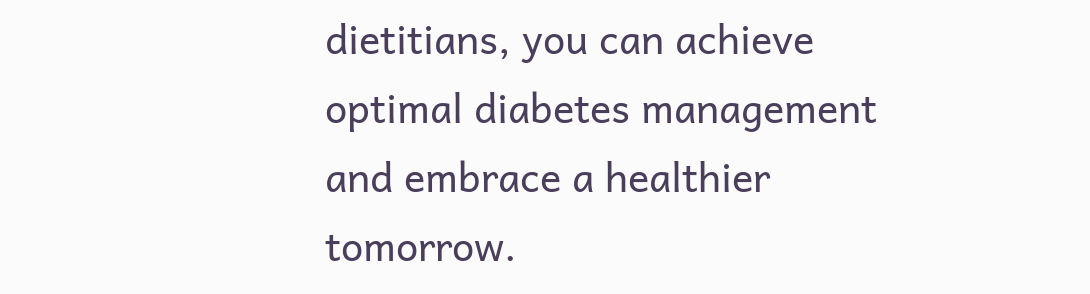dietitians, you can achieve optimal diabetes management and embrace a healthier tomorrow.